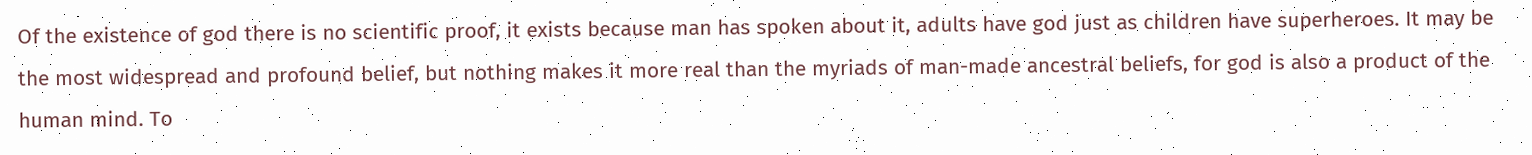Of the existence of god there is no scientific proof, it exists because man has spoken about it, adults have god just as children have superheroes. It may be the most widespread and profound belief, but nothing makes it more real than the myriads of man-made ancestral beliefs, for god is also a product of the human mind. To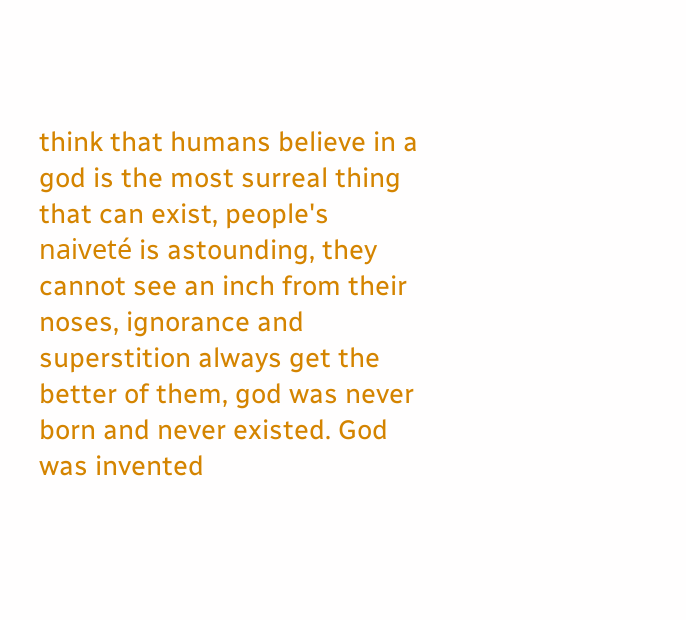think that humans believe in a god is the most surreal thing that can exist, people's naiveté is astounding, they cannot see an inch from their noses, ignorance and superstition always get the better of them, god was never born and never existed. God was invented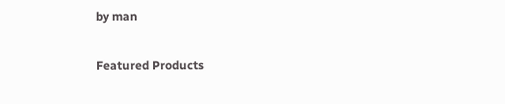by man

Featured Products